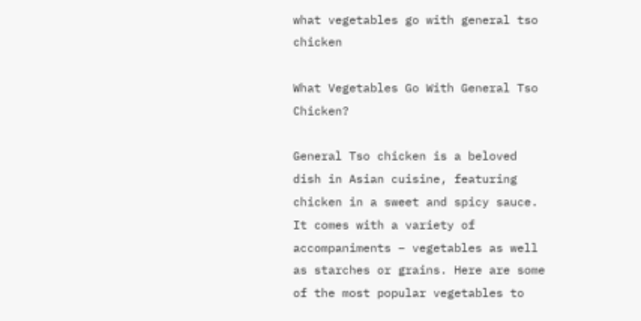what vegetables go with general tso chicken

What Vegetables Go With General Tso Chicken?

General Tso chicken is a beloved dish in Asian cuisine, featuring chicken in a sweet and spicy sauce. It comes with a variety of accompaniments – vegetables as well as starches or grains. Here are some of the most popular vegetables to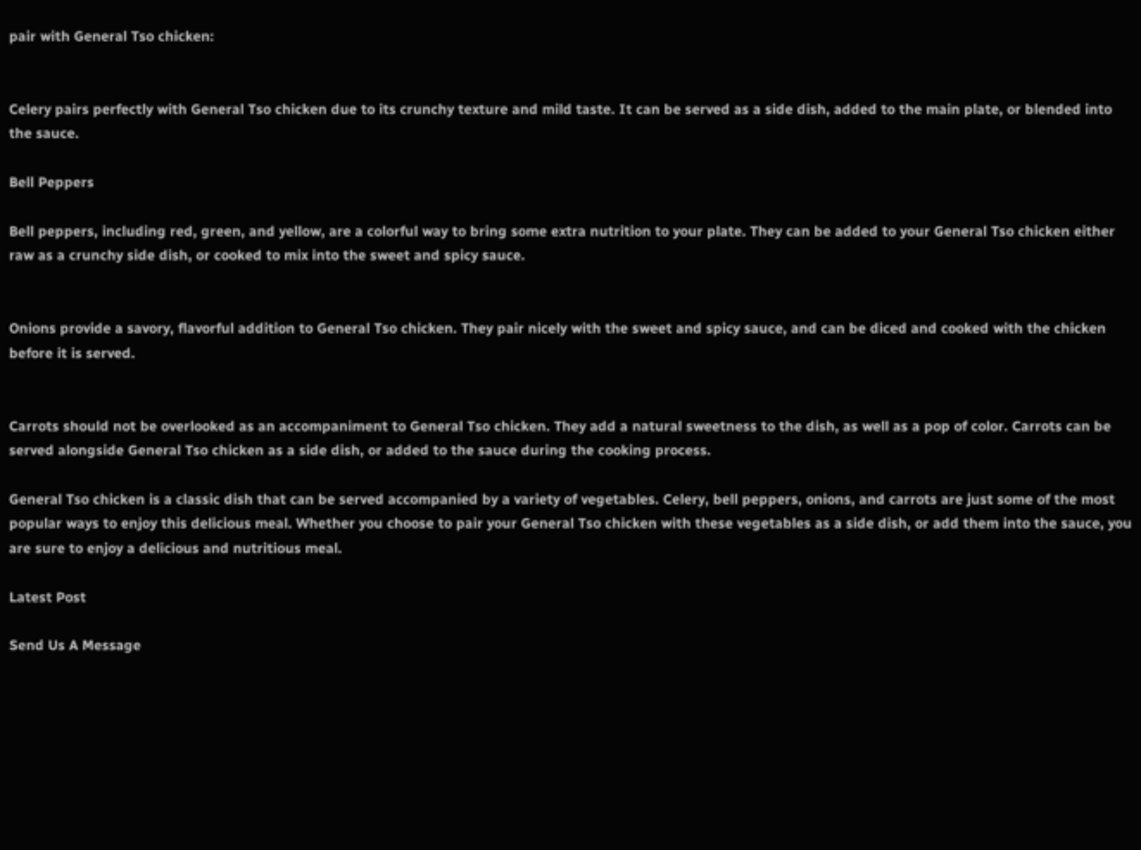pair with General Tso chicken:


Celery pairs perfectly with General Tso chicken due to its crunchy texture and mild taste. It can be served as a side dish, added to the main plate, or blended into the sauce.

Bell Peppers

Bell peppers, including red, green, and yellow, are a colorful way to bring some extra nutrition to your plate. They can be added to your General Tso chicken either raw as a crunchy side dish, or cooked to mix into the sweet and spicy sauce.


Onions provide a savory, flavorful addition to General Tso chicken. They pair nicely with the sweet and spicy sauce, and can be diced and cooked with the chicken before it is served.


Carrots should not be overlooked as an accompaniment to General Tso chicken. They add a natural sweetness to the dish, as well as a pop of color. Carrots can be served alongside General Tso chicken as a side dish, or added to the sauce during the cooking process.

General Tso chicken is a classic dish that can be served accompanied by a variety of vegetables. Celery, bell peppers, onions, and carrots are just some of the most popular ways to enjoy this delicious meal. Whether you choose to pair your General Tso chicken with these vegetables as a side dish, or add them into the sauce, you are sure to enjoy a delicious and nutritious meal.

Latest Post

Send Us A Message